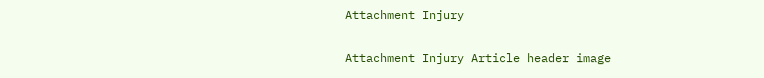Attachment Injury

Attachment Injury Article header image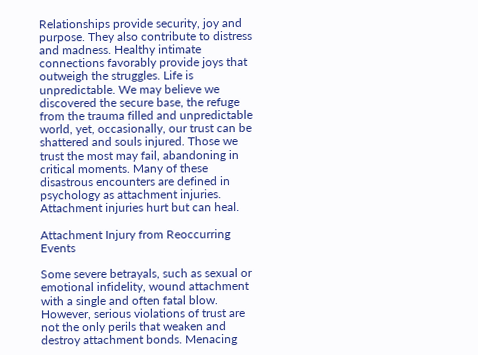Relationships provide security, joy and purpose. They also contribute to distress and madness. Healthy intimate connections favorably provide joys that outweigh the struggles. Life is unpredictable. We may believe we discovered the secure base, the refuge from the trauma filled and unpredictable world, yet, occasionally, our trust can be shattered and souls injured. Those we trust the most may fail, abandoning in critical moments. Many of these disastrous encounters are defined in psychology as attachment injuries. Attachment injuries hurt but can heal.

Attachment Injury from Reoccurring Events

Some severe betrayals, such as sexual or emotional infidelity, wound attachment with a single and often fatal blow. However, serious violations of trust are not the only perils that weaken and destroy attachment bonds. Menacing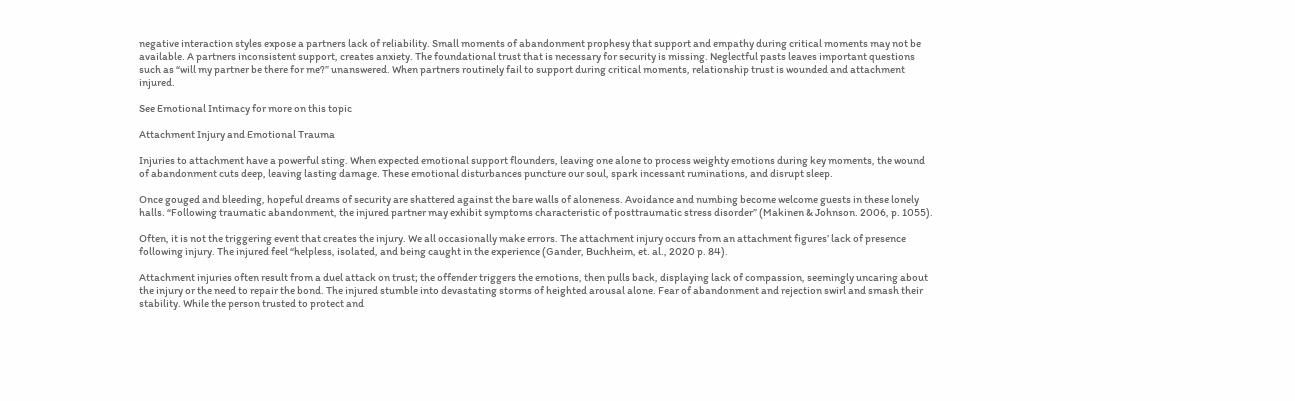negative interaction styles expose a partners lack of reliability. Small moments of abandonment prophesy that support and empathy during critical moments may not be available. A partners inconsistent support, creates anxiety. The foundational trust that is necessary for security is missing. Neglectful pasts leaves important questions such as “will my partner be there for me?” unanswered. When partners routinely fail to support during critical moments, relationship trust is wounded and attachment injured.

See Emotional Intimacy for more on this topic

Attachment Injury and Emotional Trauma

Injuries to attachment have a powerful sting. When expected emotional support flounders, leaving one alone to process weighty emotions during key moments, the wound of abandonment cuts deep, leaving lasting damage. These emotional disturbances puncture our soul, spark incessant ruminations, and disrupt sleep.

Once gouged and bleeding, hopeful dreams of security are shattered against the bare walls of aloneness. Avoidance and numbing become welcome guests in these lonely halls. “Following traumatic abandonment, the injured partner may exhibit symptoms characteristic of posttraumatic stress disorder” (Makinen & Johnson. 2006, p. 1055).

Often, it is not the triggering event that creates the injury. We all occasionally make errors. The attachment injury occurs from an attachment figures’ lack of presence following injury. The injured feel “helpless, isolated, and being caught in the experience (Gander, Buchheim, et. al., 2020 p. 84).

Attachment injuries often result from a duel attack on trust; the offender triggers the emotions, then pulls back, displaying lack of compassion, seemingly uncaring about the injury or the need to repair the bond. The injured stumble into devastating storms of heighted arousal alone. Fear of abandonment and rejection swirl and smash their stability. While the person trusted to protect and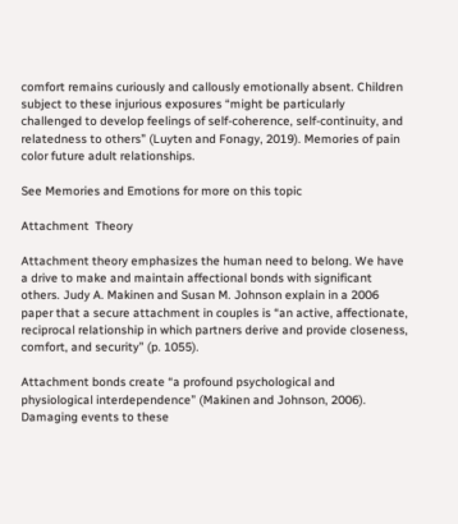comfort remains curiously and callously emotionally absent. Children subject to these injurious exposures “might be particularly challenged to develop feelings of self-coherence, self-continuity, and relatedness to others” (Luyten and Fonagy, 2019). Memories of pain color future adult relationships.

See Memories and Emotions for more on this topic

Attachment  Theory

Attachment theory emphasizes the human need to belong. We have a drive to make and maintain affectional bonds with significant others. Judy A. Makinen and Susan M. Johnson explain in a 2006 paper that a secure attachment in couples is “an active, affectionate, reciprocal relationship in which partners derive and provide closeness, comfort, and security” (p. 1055).

Attachment bonds create “a profound psychological and physiological interdependence” (Makinen and Johnson, 2006). Damaging events to these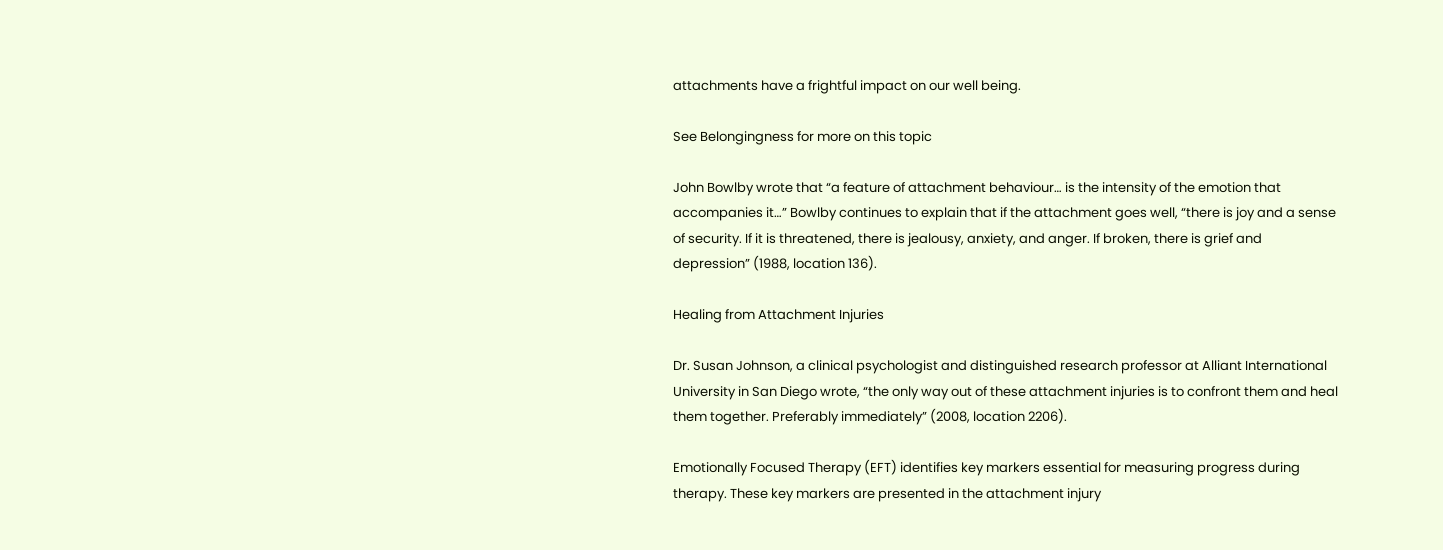attachments have a frightful impact on our well being.

See Belongingness for more on this topic

John Bowlby wrote that “a feature of attachment behaviour… is the intensity of the emotion that accompanies it…” Bowlby continues to explain that if the attachment goes well, “there is joy and a sense of security. If it is threatened, there is jealousy, anxiety, and anger. If broken, there is grief and depression” (1988, location 136).

Healing from Attachment Injuries

Dr. Susan Johnson, a clinical psychologist and distinguished research professor at Alliant International University in San Diego wrote, “the only way out of these attachment injuries is to confront them and heal them together. Preferably immediately” (2008, location 2206).

Emotionally Focused Therapy (EFT) identifies key markers essential for measuring progress during therapy. These key markers are presented in the attachment injury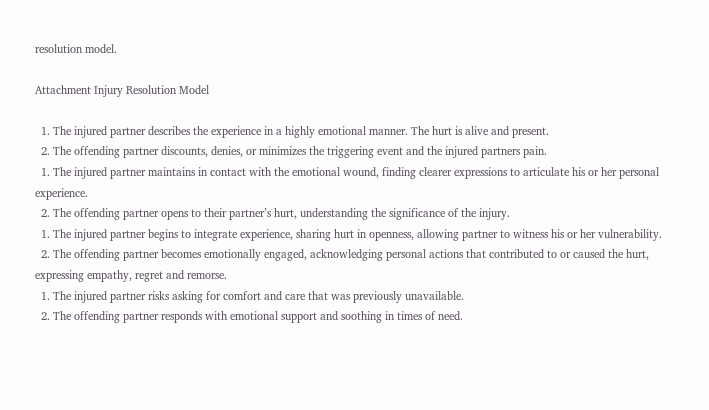resolution model.

Attachment Injury Resolution Model

  1. The injured partner describes the experience in a highly emotional manner. The hurt is alive and present.
  2. The offending partner discounts, denies, or minimizes the triggering event and the injured partners pain.
  1. The injured partner maintains in contact with the emotional wound, finding clearer expressions to articulate his or her personal experience.
  2. The offending partner opens to their partner’s hurt, understanding the significance of the injury.
  1. The injured partner begins to integrate experience, sharing hurt in openness, allowing partner to witness his or her vulnerability.
  2. The offending partner becomes emotionally engaged, acknowledging personal actions that contributed to or caused the hurt, expressing empathy, regret and remorse.
  1. The injured partner risks asking for comfort and care that was previously unavailable.
  2. The offending partner responds with emotional support and soothing in times of need.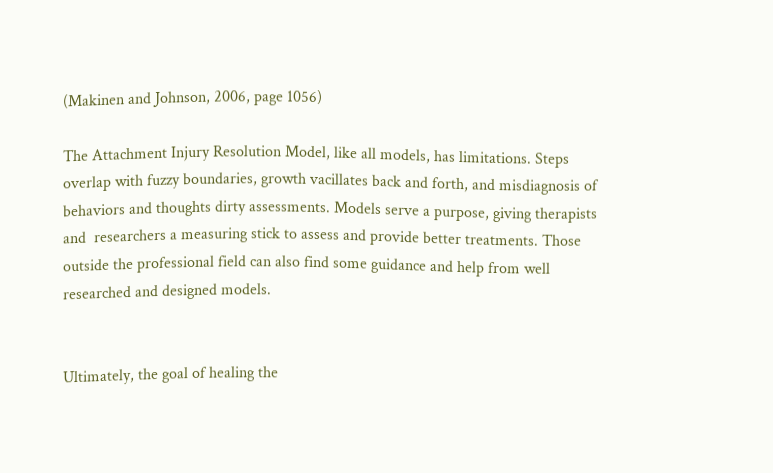(Makinen and Johnson, 2006, page 1056)

The Attachment Injury Resolution Model, like all models, has limitations. Steps overlap with fuzzy boundaries, growth vacillates back and forth, and misdiagnosis of behaviors and thoughts dirty assessments. Models serve a purpose, giving therapists and  researchers a measuring stick to assess and provide better treatments. Those outside the professional field can also find some guidance and help from well researched and designed models.


Ultimately, the goal of healing the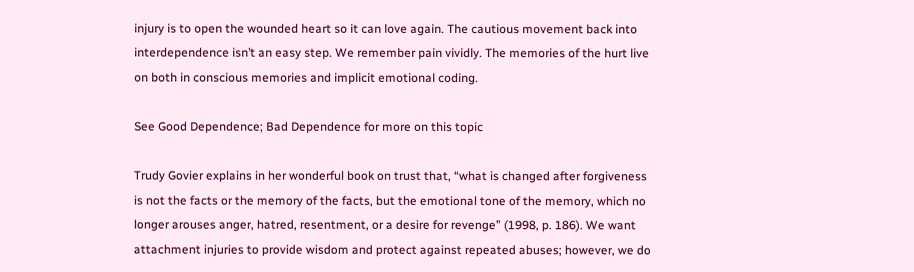injury is to open the wounded heart so it can love again. The cautious movement back into interdependence isn’t an easy step. We remember pain vividly. The memories of the hurt live on both in conscious memories and implicit emotional coding.

See Good Dependence; Bad Dependence for more on this topic

Trudy Govier explains in her wonderful book on trust that, “what is changed after forgiveness is not the facts or the memory of the facts, but the emotional tone of the memory, which no longer arouses anger, hatred, resentment, or a desire for revenge” (1998, p. 186). We want attachment injuries to provide wisdom and protect against repeated abuses; however, we do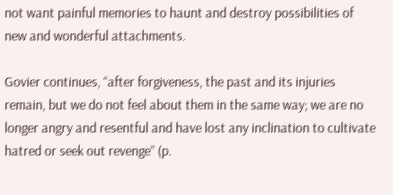not want painful memories to haunt and destroy possibilities of new and wonderful attachments.

Govier continues, “after forgiveness, the past and its injuries remain, but we do not feel about them in the same way; we are no longer angry and resentful and have lost any inclination to cultivate hatred or seek out revenge” (p.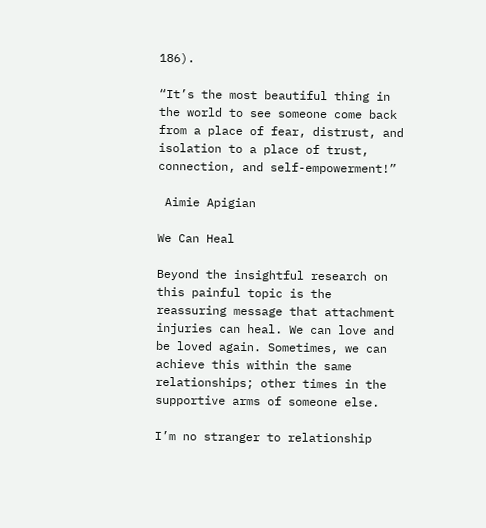186).

“It’s the most beautiful thing in the world to see someone come back from a place of fear, distrust, and isolation to a place of trust, connection, and self-empowerment!”

 Aimie Apigian

We Can Heal

Beyond the insightful research on this painful topic is the reassuring message that attachment injuries can heal. We can love and be loved again. Sometimes, we can achieve this within the same relationships; other times in the supportive arms of someone else.

I’m no stranger to relationship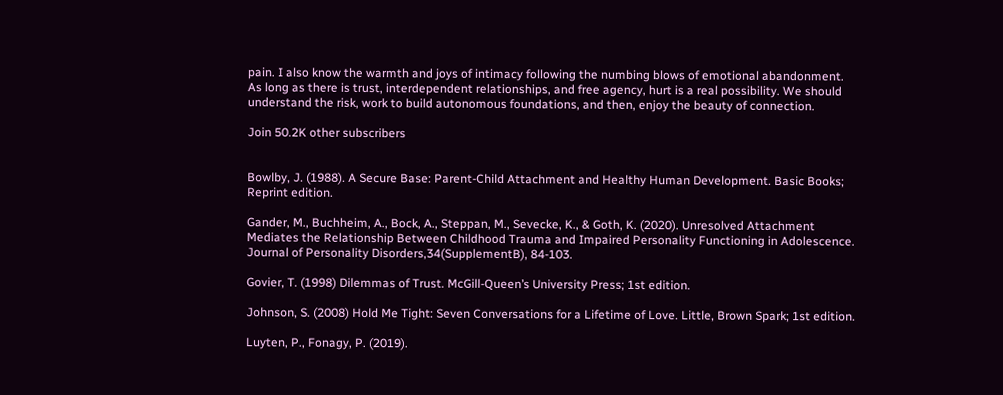pain. I also know the warmth and joys of intimacy following the numbing blows of emotional abandonment. As long as there is trust, interdependent relationships, and free agency, hurt is a real possibility. We should understand the risk, work to build autonomous foundations, and then, enjoy the beauty of connection.

Join 50.2K other subscribers


Bowlby, J. (1988). A Secure Base: Parent-Child Attachment and Healthy Human Development. Basic Books; Reprint edition.

Gander, M., Buchheim, A., Bock, A., Steppan, M., Sevecke, K., & Goth, K. (2020). Unresolved Attachment Mediates the Relationship Between Childhood Trauma and Impaired Personality Functioning in Adolescence. Journal of Personality Disorders,34(SupplementB), 84-103.

Govier, T. (1998) Dilemmas of Trust. McGill-Queen’s University Press; 1st edition.

Johnson, S. (2008) Hold Me Tight: Seven Conversations for a Lifetime of Love. Little, Brown Spark; 1st edition.

Luyten, P., Fonagy, P. (2019).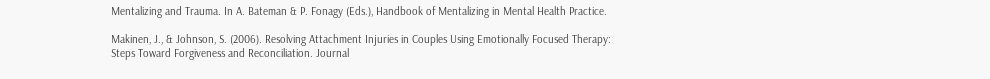Mentalizing and Trauma. In A. Bateman & P. Fonagy (Eds.), Handbook of Mentalizing in Mental Health Practice.

Makinen, J., & Johnson, S. (2006). Resolving Attachment Injuries in Couples Using Emotionally Focused Therapy: Steps Toward Forgiveness and Reconciliation. Journal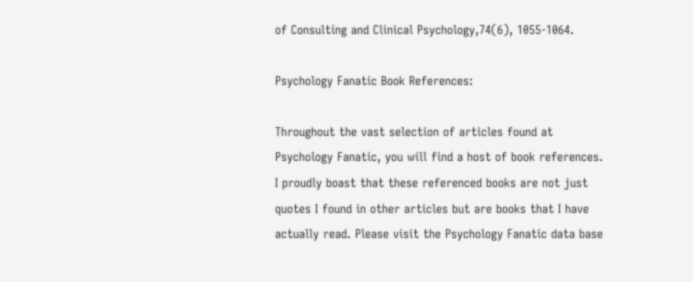of Consulting and Clinical Psychology,74(6), 1055-1064.

Psychology Fanatic Book References:

Throughout the vast selection of articles found at Psychology Fanatic, you will find a host of book references. I proudly boast that these referenced books are not just quotes I found in other articles but are books that I have actually read. Please visit the Psychology Fanatic data base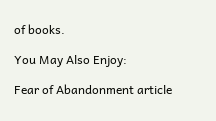of books.

You May Also Enjoy:

Fear of Abandonment article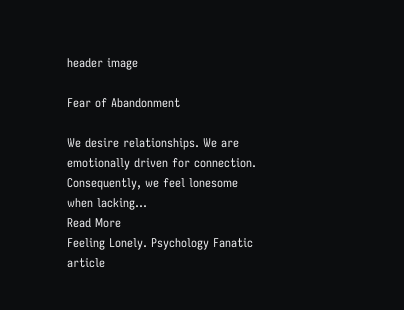header image

Fear of Abandonment

We desire relationships. We are emotionally driven for connection. Consequently, we feel lonesome when lacking…
Read More
Feeling Lonely. Psychology Fanatic article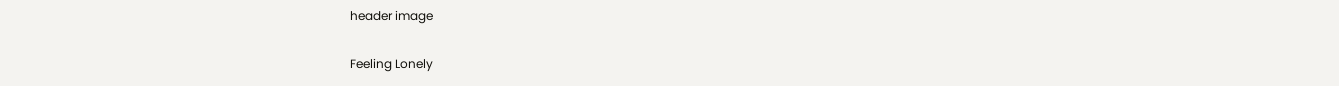header image

Feeling Lonely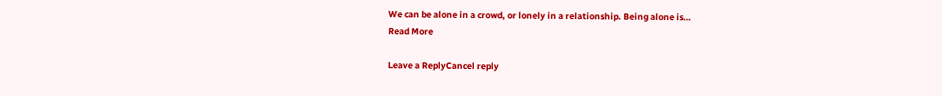We can be alone in a crowd, or lonely in a relationship. Being alone is…
Read More

Leave a ReplyCancel reply